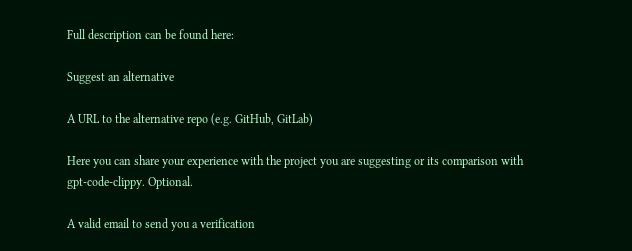Full description can be found here:

Suggest an alternative

A URL to the alternative repo (e.g. GitHub, GitLab)

Here you can share your experience with the project you are suggesting or its comparison with gpt-code-clippy. Optional.

A valid email to send you a verification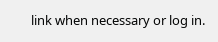link when necessary or log in.